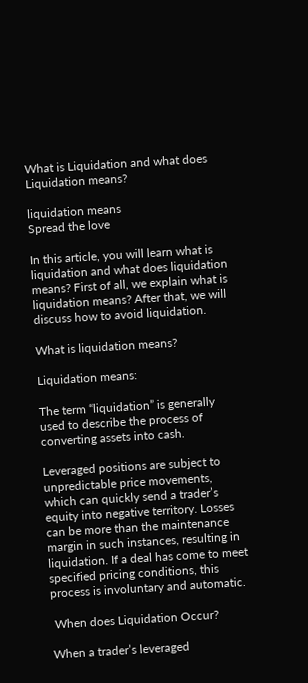What is Liquidation and what does Liquidation means?

liquidation means
Spread the love

In this article, you will learn what is liquidation and what does liquidation means? First of all, we explain what is liquidation means? After that, we will discuss how to avoid liquidation.

What is liquidation means?

Liquidation means:

The term “liquidation” is generally used to describe the process of converting assets into cash.

Leveraged positions are subject to unpredictable price movements, which can quickly send a trader’s equity into negative territory. Losses can be more than the maintenance margin in such instances, resulting in liquidation. If a deal has come to meet specified pricing conditions, this process is involuntary and automatic.

 When does Liquidation Occur?

When a trader’s leveraged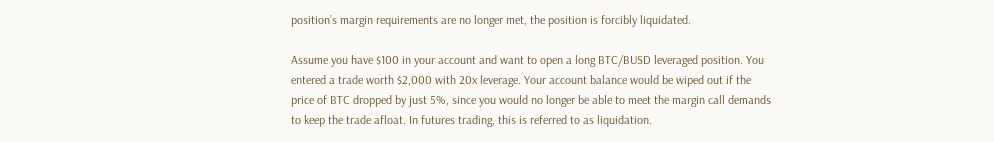position’s margin requirements are no longer met, the position is forcibly liquidated.

Assume you have $100 in your account and want to open a long BTC/BUSD leveraged position. You entered a trade worth $2,000 with 20x leverage. Your account balance would be wiped out if the price of BTC dropped by just 5%, since you would no longer be able to meet the margin call demands to keep the trade afloat. In futures trading, this is referred to as liquidation.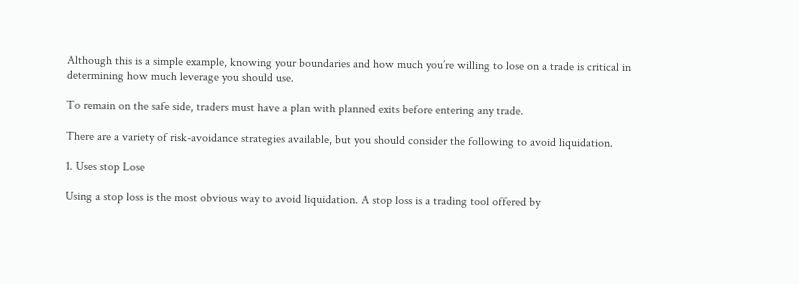Although this is a simple example, knowing your boundaries and how much you’re willing to lose on a trade is critical in determining how much leverage you should use.

To remain on the safe side, traders must have a plan with planned exits before entering any trade.

There are a variety of risk-avoidance strategies available, but you should consider the following to avoid liquidation.

1. Uses stop Lose

Using a stop loss is the most obvious way to avoid liquidation. A stop loss is a trading tool offered by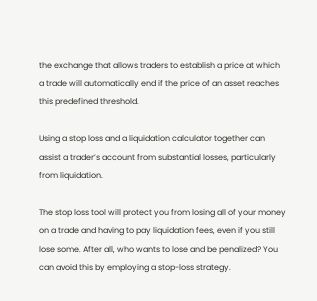the exchange that allows traders to establish a price at which a trade will automatically end if the price of an asset reaches this predefined threshold.

Using a stop loss and a liquidation calculator together can assist a trader’s account from substantial losses, particularly from liquidation.

The stop loss tool will protect you from losing all of your money on a trade and having to pay liquidation fees, even if you still lose some. After all, who wants to lose and be penalized? You can avoid this by employing a stop-loss strategy.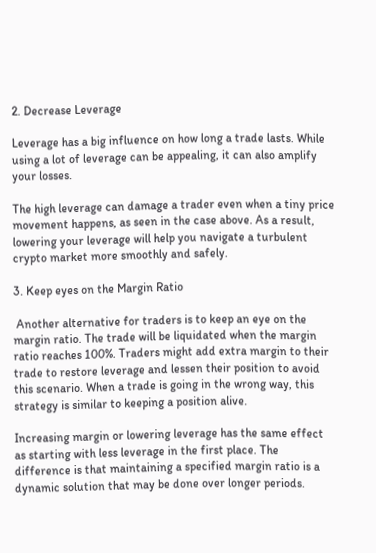2. Decrease Leverage

Leverage has a big influence on how long a trade lasts. While using a lot of leverage can be appealing, it can also amplify your losses.

The high leverage can damage a trader even when a tiny price movement happens, as seen in the case above. As a result, lowering your leverage will help you navigate a turbulent crypto market more smoothly and safely.

3. Keep eyes on the Margin Ratio

 Another alternative for traders is to keep an eye on the margin ratio. The trade will be liquidated when the margin ratio reaches 100%. Traders might add extra margin to their trade to restore leverage and lessen their position to avoid this scenario. When a trade is going in the wrong way, this strategy is similar to keeping a position alive.

Increasing margin or lowering leverage has the same effect as starting with less leverage in the first place. The difference is that maintaining a specified margin ratio is a dynamic solution that may be done over longer periods.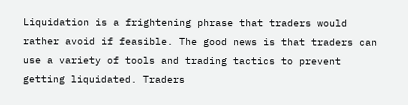Liquidation is a frightening phrase that traders would rather avoid if feasible. The good news is that traders can use a variety of tools and trading tactics to prevent getting liquidated. Traders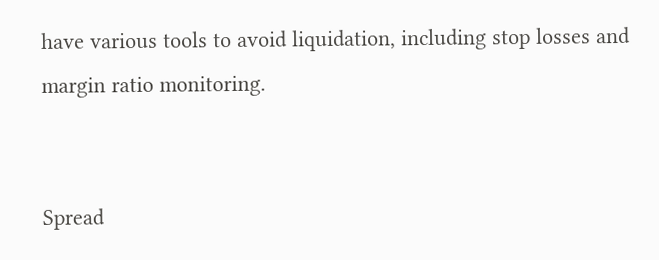have various tools to avoid liquidation, including stop losses and margin ratio monitoring.


Spread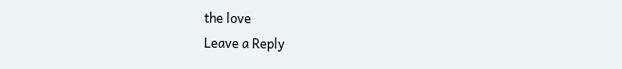the love
Leave a Reply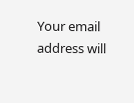Your email address will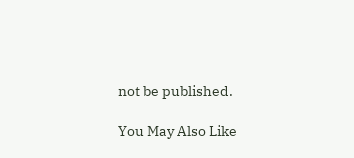not be published.

You May Also Like